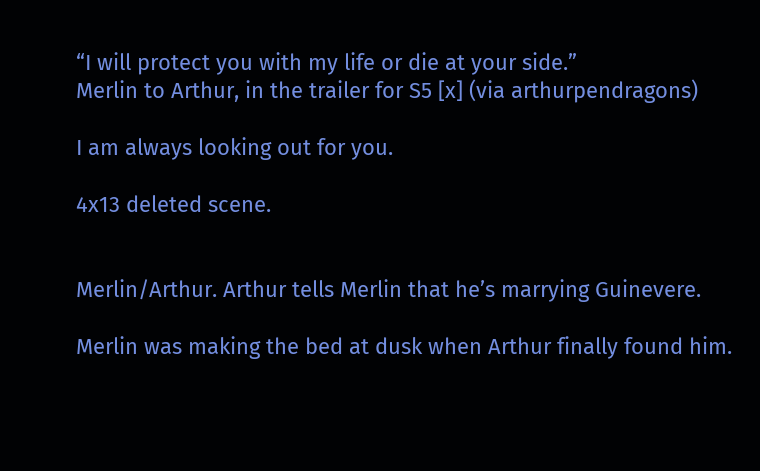“I will protect you with my life or die at your side.”
Merlin to Arthur, in the trailer for S5 [x] (via arthurpendragons)

I am always looking out for you.

4x13 deleted scene.


Merlin/Arthur. Arthur tells Merlin that he’s marrying Guinevere.

Merlin was making the bed at dusk when Arthur finally found him.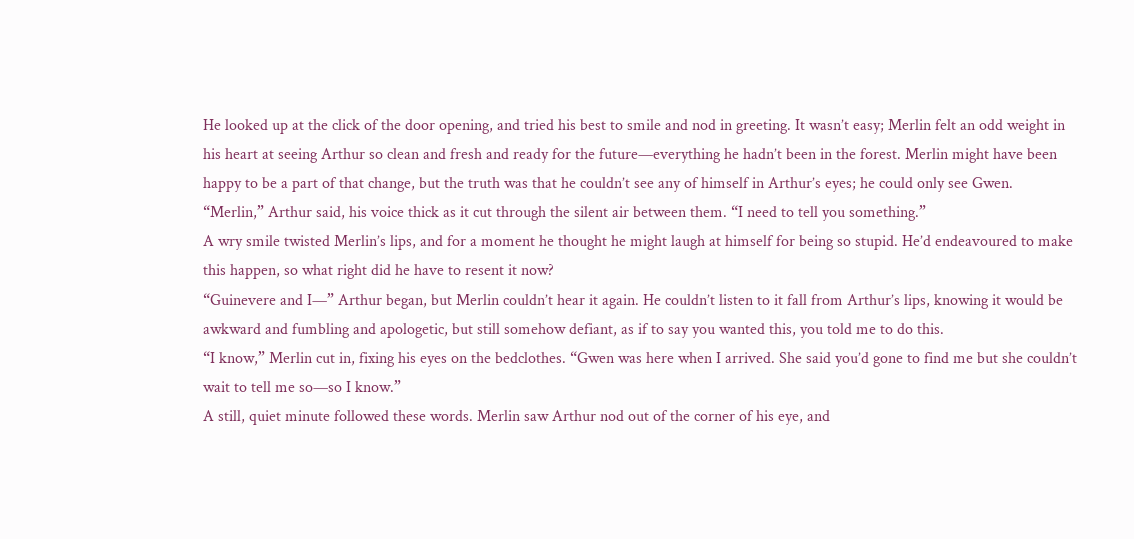He looked up at the click of the door opening, and tried his best to smile and nod in greeting. It wasn’t easy; Merlin felt an odd weight in his heart at seeing Arthur so clean and fresh and ready for the future—everything he hadn’t been in the forest. Merlin might have been happy to be a part of that change, but the truth was that he couldn’t see any of himself in Arthur’s eyes; he could only see Gwen.
“Merlin,” Arthur said, his voice thick as it cut through the silent air between them. “I need to tell you something.”
A wry smile twisted Merlin’s lips, and for a moment he thought he might laugh at himself for being so stupid. He’d endeavoured to make this happen, so what right did he have to resent it now?
“Guinevere and I—” Arthur began, but Merlin couldn’t hear it again. He couldn’t listen to it fall from Arthur’s lips, knowing it would be awkward and fumbling and apologetic, but still somehow defiant, as if to say you wanted this, you told me to do this.
“I know,” Merlin cut in, fixing his eyes on the bedclothes. “Gwen was here when I arrived. She said you’d gone to find me but she couldn’t wait to tell me so—so I know.”
A still, quiet minute followed these words. Merlin saw Arthur nod out of the corner of his eye, and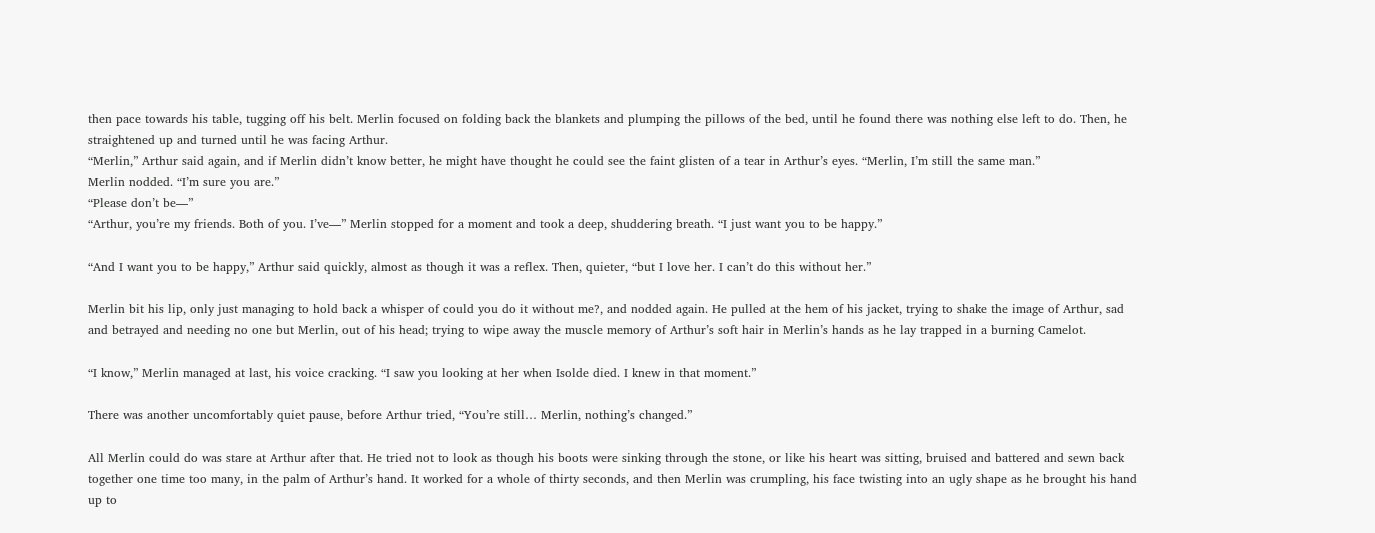then pace towards his table, tugging off his belt. Merlin focused on folding back the blankets and plumping the pillows of the bed, until he found there was nothing else left to do. Then, he straightened up and turned until he was facing Arthur.
“Merlin,” Arthur said again, and if Merlin didn’t know better, he might have thought he could see the faint glisten of a tear in Arthur’s eyes. “Merlin, I’m still the same man.”
Merlin nodded. “I’m sure you are.”
“Please don’t be—”
“Arthur, you’re my friends. Both of you. I’ve—” Merlin stopped for a moment and took a deep, shuddering breath. “I just want you to be happy.”

“And I want you to be happy,” Arthur said quickly, almost as though it was a reflex. Then, quieter, “but I love her. I can’t do this without her.”

Merlin bit his lip, only just managing to hold back a whisper of could you do it without me?, and nodded again. He pulled at the hem of his jacket, trying to shake the image of Arthur, sad and betrayed and needing no one but Merlin, out of his head; trying to wipe away the muscle memory of Arthur’s soft hair in Merlin’s hands as he lay trapped in a burning Camelot.

“I know,” Merlin managed at last, his voice cracking. “I saw you looking at her when Isolde died. I knew in that moment.”

There was another uncomfortably quiet pause, before Arthur tried, “You’re still… Merlin, nothing’s changed.”

All Merlin could do was stare at Arthur after that. He tried not to look as though his boots were sinking through the stone, or like his heart was sitting, bruised and battered and sewn back together one time too many, in the palm of Arthur’s hand. It worked for a whole of thirty seconds, and then Merlin was crumpling, his face twisting into an ugly shape as he brought his hand up to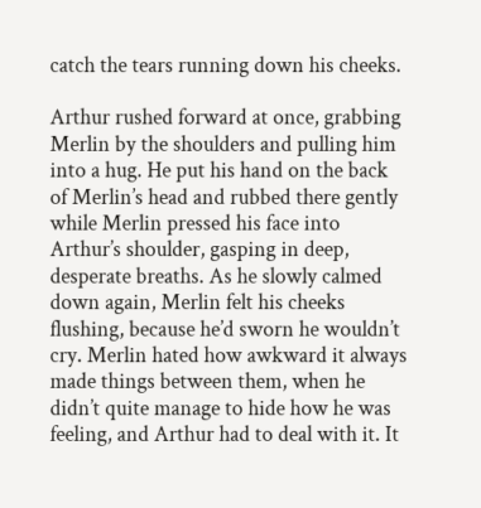catch the tears running down his cheeks.

Arthur rushed forward at once, grabbing Merlin by the shoulders and pulling him into a hug. He put his hand on the back of Merlin’s head and rubbed there gently while Merlin pressed his face into Arthur’s shoulder, gasping in deep, desperate breaths. As he slowly calmed down again, Merlin felt his cheeks flushing, because he’d sworn he wouldn’t cry. Merlin hated how awkward it always made things between them, when he didn’t quite manage to hide how he was feeling, and Arthur had to deal with it. It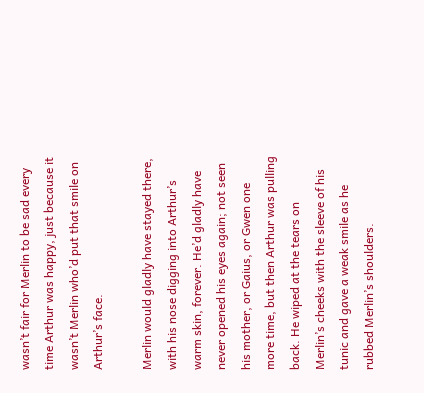wasn’t fair for Merlin to be sad every time Arthur was happy, just because it wasn’t Merlin who’d put that smile on Arthur’s face.

Merlin would gladly have stayed there, with his nose digging into Arthur’s warm skin, forever. He’d gladly have never opened his eyes again; not seen his mother, or Gaius, or Gwen one more time, but then Arthur was pulling back. He wiped at the tears on Merlin’s cheeks with the sleeve of his tunic and gave a weak smile as he rubbed Merlin’s shoulders.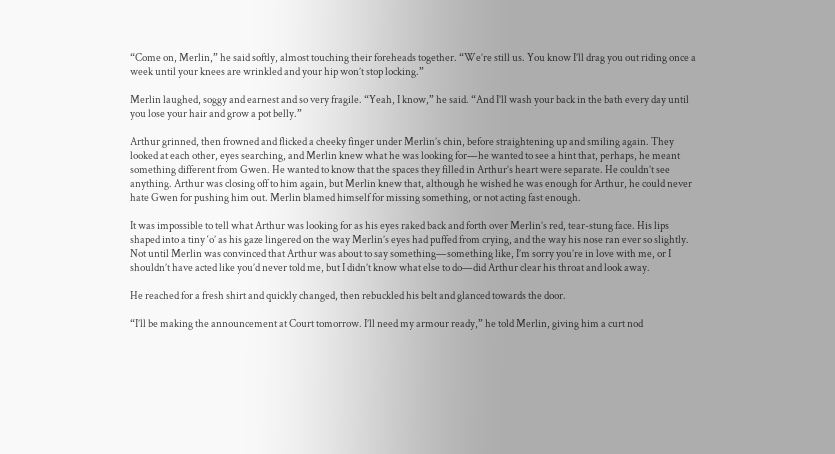“Come on, Merlin,” he said softly, almost touching their foreheads together. “We’re still us. You know I’ll drag you out riding once a week until your knees are wrinkled and your hip won’t stop locking.”

Merlin laughed, soggy and earnest and so very fragile. “Yeah, I know,” he said. “And I’ll wash your back in the bath every day until you lose your hair and grow a pot belly.”

Arthur grinned, then frowned and flicked a cheeky finger under Merlin’s chin, before straightening up and smiling again. They looked at each other, eyes searching, and Merlin knew what he was looking for—he wanted to see a hint that, perhaps, he meant something different from Gwen. He wanted to know that the spaces they filled in Arthur’s heart were separate. He couldn’t see anything. Arthur was closing off to him again, but Merlin knew that, although he wished he was enough for Arthur, he could never hate Gwen for pushing him out. Merlin blamed himself for missing something, or not acting fast enough.

It was impossible to tell what Arthur was looking for as his eyes raked back and forth over Merlin’s red, tear-stung face. His lips shaped into a tiny ‘o’ as his gaze lingered on the way Merlin’s eyes had puffed from crying, and the way his nose ran ever so slightly. Not until Merlin was convinced that Arthur was about to say something—something like, I’m sorry you’re in love with me, or I shouldn’t have acted like you’d never told me, but I didn’t know what else to do—did Arthur clear his throat and look away.

He reached for a fresh shirt and quickly changed, then rebuckled his belt and glanced towards the door.

“I’ll be making the announcement at Court tomorrow. I’ll need my armour ready,” he told Merlin, giving him a curt nod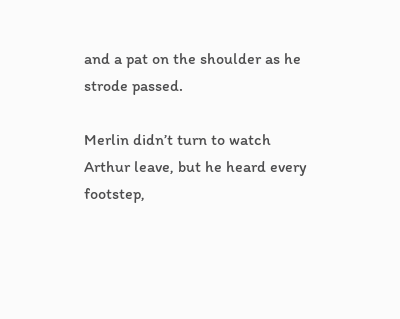and a pat on the shoulder as he strode passed.

Merlin didn’t turn to watch Arthur leave, but he heard every footstep,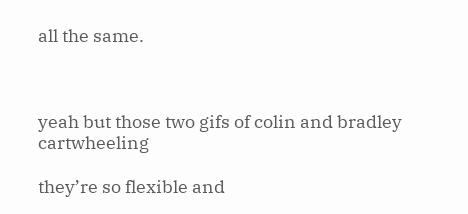all the same.



yeah but those two gifs of colin and bradley cartwheeling

they’re so flexible and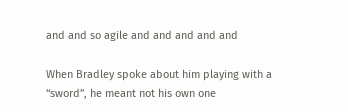and and so agile and and and and and

When Bradley spoke about him playing with a “sword”, he meant not his own one